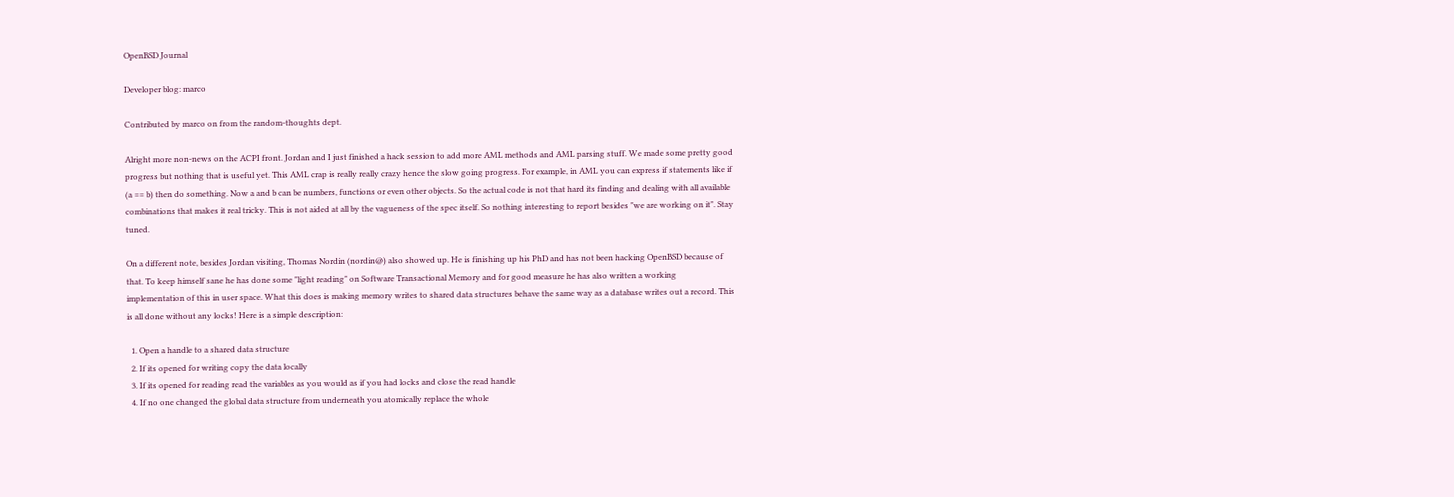OpenBSD Journal

Developer blog: marco

Contributed by marco on from the random-thoughts dept.

Alright more non-news on the ACPI front. Jordan and I just finished a hack session to add more AML methods and AML parsing stuff. We made some pretty good progress but nothing that is useful yet. This AML crap is really really crazy hence the slow going progress. For example, in AML you can express if statements like if (a == b) then do something. Now a and b can be numbers, functions or even other objects. So the actual code is not that hard its finding and dealing with all available combinations that makes it real tricky. This is not aided at all by the vagueness of the spec itself. So nothing interesting to report besides "we are working on it". Stay tuned.

On a different note, besides Jordan visiting, Thomas Nordin (nordin@) also showed up. He is finishing up his PhD and has not been hacking OpenBSD because of that. To keep himself sane he has done some "light reading" on Software Transactional Memory and for good measure he has also written a working implementation of this in user space. What this does is making memory writes to shared data structures behave the same way as a database writes out a record. This is all done without any locks! Here is a simple description:

  1. Open a handle to a shared data structure
  2. If its opened for writing copy the data locally
  3. If its opened for reading read the variables as you would as if you had locks and close the read handle
  4. If no one changed the global data structure from underneath you atomically replace the whole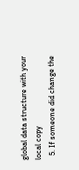global data structure with your local copy
  5. If someone did change the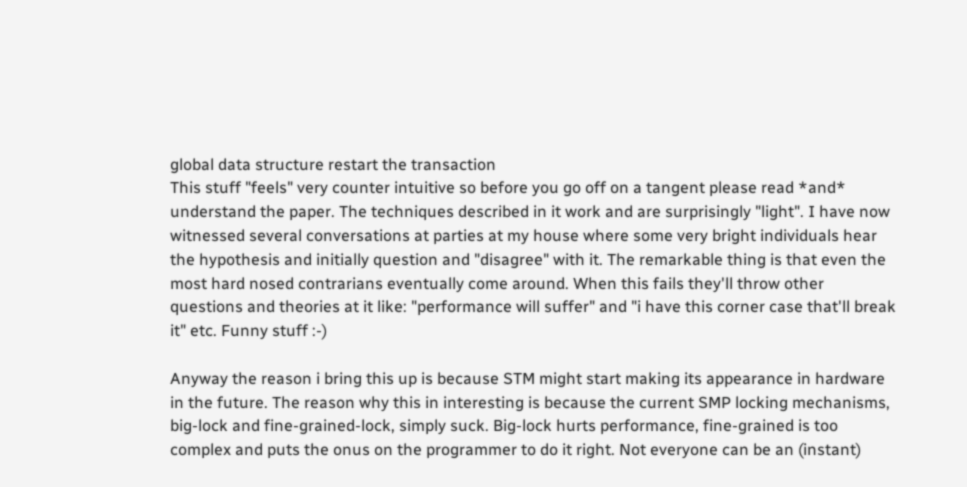global data structure restart the transaction
This stuff "feels" very counter intuitive so before you go off on a tangent please read *and* understand the paper. The techniques described in it work and are surprisingly "light". I have now witnessed several conversations at parties at my house where some very bright individuals hear the hypothesis and initially question and "disagree" with it. The remarkable thing is that even the most hard nosed contrarians eventually come around. When this fails they'll throw other questions and theories at it like: "performance will suffer" and "i have this corner case that'll break it" etc. Funny stuff :-)

Anyway the reason i bring this up is because STM might start making its appearance in hardware in the future. The reason why this in interesting is because the current SMP locking mechanisms, big-lock and fine-grained-lock, simply suck. Big-lock hurts performance, fine-grained is too complex and puts the onus on the programmer to do it right. Not everyone can be an (instant)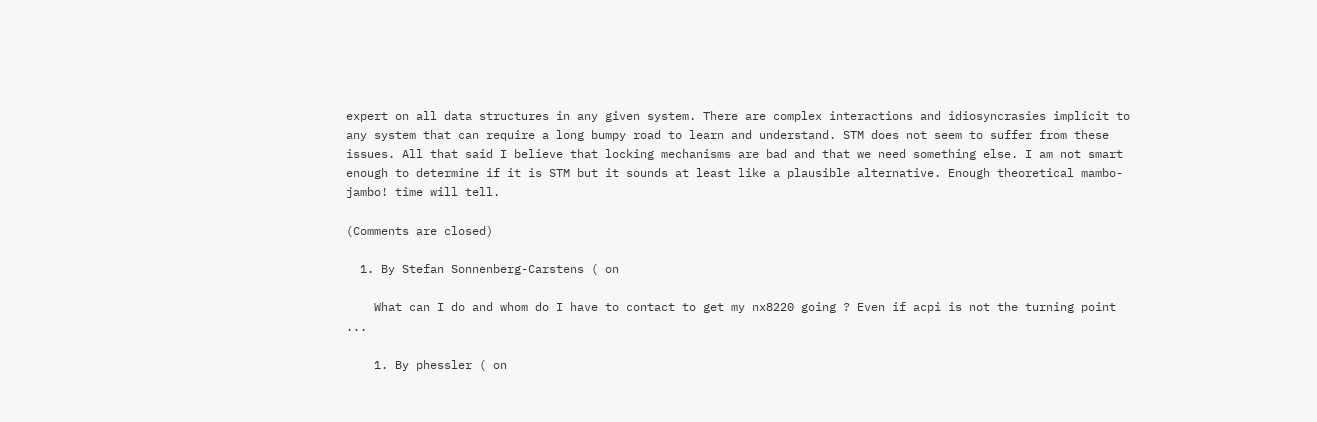expert on all data structures in any given system. There are complex interactions and idiosyncrasies implicit to any system that can require a long bumpy road to learn and understand. STM does not seem to suffer from these issues. All that said I believe that locking mechanisms are bad and that we need something else. I am not smart enough to determine if it is STM but it sounds at least like a plausible alternative. Enough theoretical mambo-jambo! time will tell.

(Comments are closed)

  1. By Stefan Sonnenberg-Carstens ( on

    What can I do and whom do I have to contact to get my nx8220 going ? Even if acpi is not the turning point ...

    1. By phessler ( on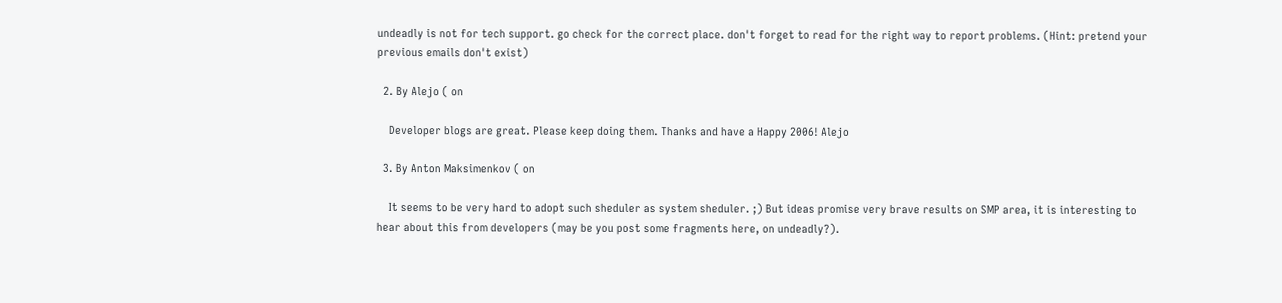undeadly is not for tech support. go check for the correct place. don't forget to read for the right way to report problems. (Hint: pretend your previous emails don't exist)

  2. By Alejo ( on

    Developer blogs are great. Please keep doing them. Thanks and have a Happy 2006! Alejo

  3. By Anton Maksimenkov ( on

    It seems to be very hard to adopt such sheduler as system sheduler. ;) But ideas promise very brave results on SMP area, it is interesting to hear about this from developers (may be you post some fragments here, on undeadly?).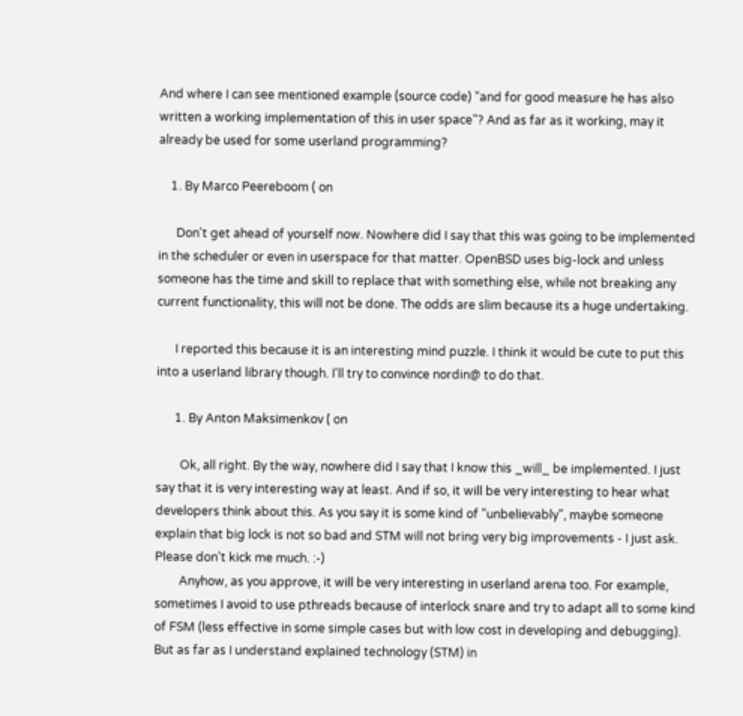And where I can see mentioned example (source code) "and for good measure he has also written a working implementation of this in user space"? And as far as it working, may it already be used for some userland programming?

    1. By Marco Peereboom ( on

      Don't get ahead of yourself now. Nowhere did I say that this was going to be implemented in the scheduler or even in userspace for that matter. OpenBSD uses big-lock and unless someone has the time and skill to replace that with something else, while not breaking any current functionality, this will not be done. The odds are slim because its a huge undertaking.

      I reported this because it is an interesting mind puzzle. I think it would be cute to put this into a userland library though. I'll try to convince nordin@ to do that.

      1. By Anton Maksimenkov ( on

        Ok, all right. By the way, nowhere did I say that I know this _will_ be implemented. I just say that it is very interesting way at least. And if so, it will be very interesting to hear what developers think about this. As you say it is some kind of "unbelievably", maybe someone explain that big lock is not so bad and STM will not bring very big improvements - I just ask. Please don't kick me much. :-)
        Anyhow, as you approve, it will be very interesting in userland arena too. For example, sometimes I avoid to use pthreads because of interlock snare and try to adapt all to some kind of FSM (less effective in some simple cases but with low cost in developing and debugging). But as far as I understand explained technology (STM) in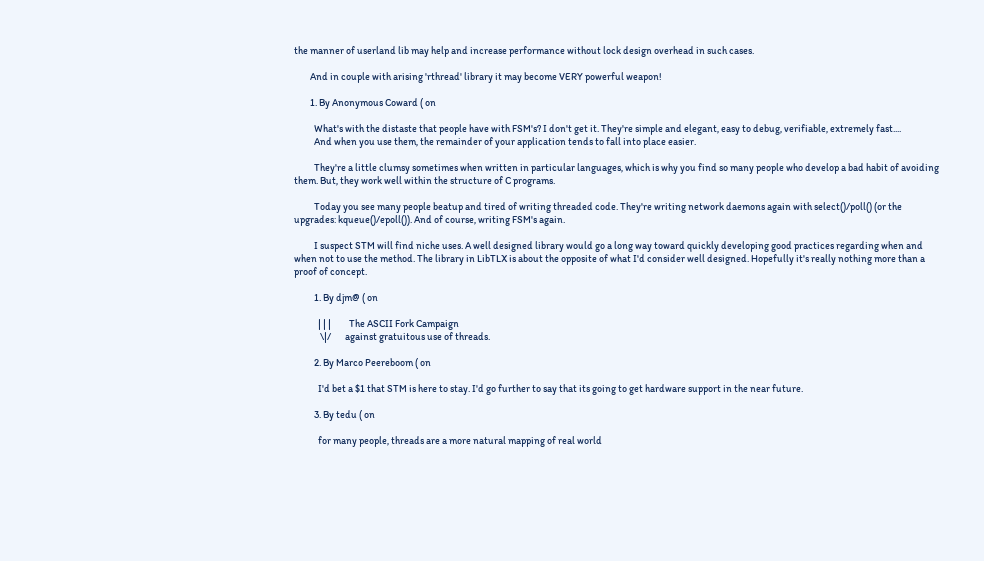the manner of userland lib may help and increase performance without lock design overhead in such cases.

        And in couple with arising 'rthread' library it may become VERY powerful weapon!

        1. By Anonymous Coward ( on

          What's with the distaste that people have with FSM's? I don't get it. They're simple and elegant, easy to debug, verifiable, extremely fast....
          And when you use them, the remainder of your application tends to fall into place easier.

          They're a little clumsy sometimes when written in particular languages, which is why you find so many people who develop a bad habit of avoiding them. But, they work well within the structure of C programs.

          Today you see many people beatup and tired of writing threaded code. They're writing network daemons again with select()/poll() (or the upgrades: kqueue()/epoll()). And of course, writing FSM's again.

          I suspect STM will find niche uses. A well designed library would go a long way toward quickly developing good practices regarding when and when not to use the method. The library in LibTLX is about the opposite of what I'd consider well designed. Hopefully it's really nothing more than a proof of concept.

          1. By djm@ ( on

            | | |         The ASCII Fork Campaign
             \|/       against gratuitous use of threads.

          2. By Marco Peereboom ( on

            I'd bet a $1 that STM is here to stay. I'd go further to say that its going to get hardware support in the near future.

          3. By tedu ( on

            for many people, threads are a more natural mapping of real world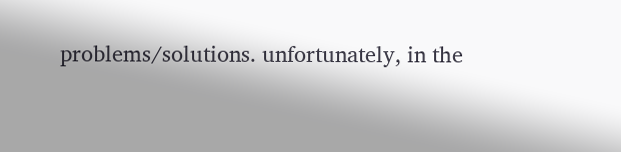problems/solutions. unfortunately, in the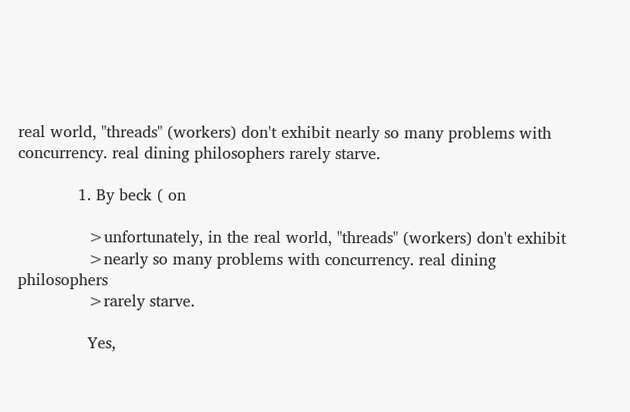real world, "threads" (workers) don't exhibit nearly so many problems with concurrency. real dining philosophers rarely starve.

            1. By beck ( on

              >unfortunately, in the real world, "threads" (workers) don't exhibit
              >nearly so many problems with concurrency. real dining philosophers
              >rarely starve.

              Yes,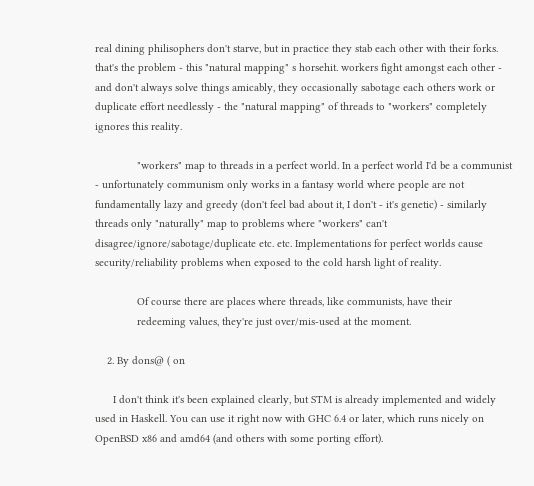real dining philisophers don't starve, but in practice they stab each other with their forks. that's the problem - this "natural mapping" s horsehit. workers fight amongst each other - and don't always solve things amicably, they occasionally sabotage each others work or duplicate effort needlessly - the "natural mapping" of threads to "workers" completely ignores this reality.

              "workers" map to threads in a perfect world. In a perfect world I'd be a communist - unfortunately communism only works in a fantasy world where people are not fundamentally lazy and greedy (don't feel bad about it, I don't - it's genetic) - similarly threads only "naturally" map to problems where "workers" can't disagree/ignore/sabotage/duplicate etc. etc. Implementations for perfect worlds cause security/reliability problems when exposed to the cold harsh light of reality.

              Of course there are places where threads, like communists, have their
              redeeming values, they're just over/mis-used at the moment.

    2. By dons@ ( on

      I don't think it's been explained clearly, but STM is already implemented and widely used in Haskell. You can use it right now with GHC 6.4 or later, which runs nicely on OpenBSD x86 and amd64 (and others with some porting effort).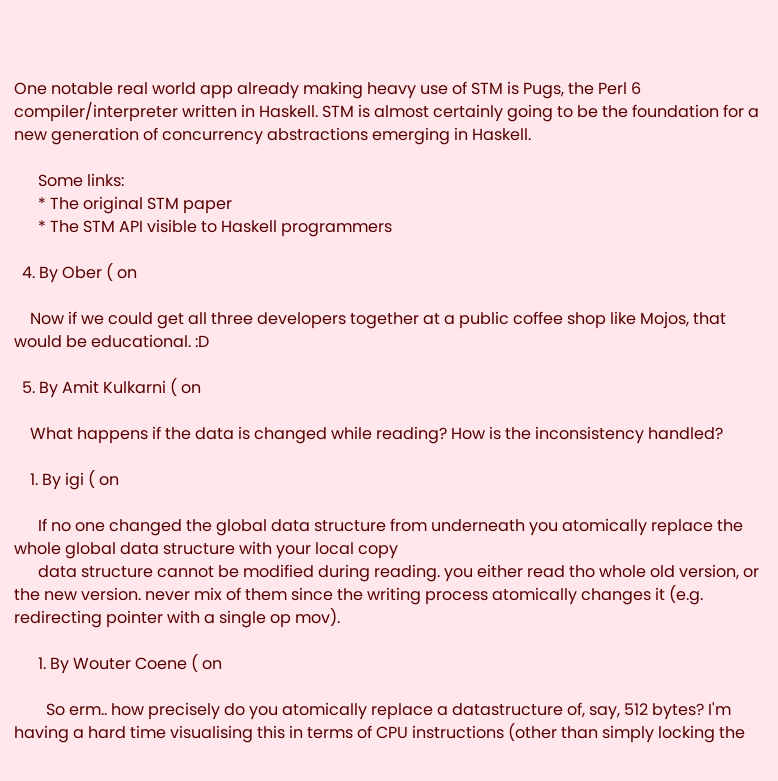One notable real world app already making heavy use of STM is Pugs, the Perl 6 compiler/interpreter written in Haskell. STM is almost certainly going to be the foundation for a new generation of concurrency abstractions emerging in Haskell.

      Some links:
      * The original STM paper
      * The STM API visible to Haskell programmers

  4. By Ober ( on

    Now if we could get all three developers together at a public coffee shop like Mojos, that would be educational. :D

  5. By Amit Kulkarni ( on

    What happens if the data is changed while reading? How is the inconsistency handled?

    1. By igi ( on

      If no one changed the global data structure from underneath you atomically replace the whole global data structure with your local copy
      data structure cannot be modified during reading. you either read tho whole old version, or the new version. never mix of them since the writing process atomically changes it (e.g. redirecting pointer with a single op mov).

      1. By Wouter Coene ( on

        So erm.. how precisely do you atomically replace a datastructure of, say, 512 bytes? I'm having a hard time visualising this in terms of CPU instructions (other than simply locking the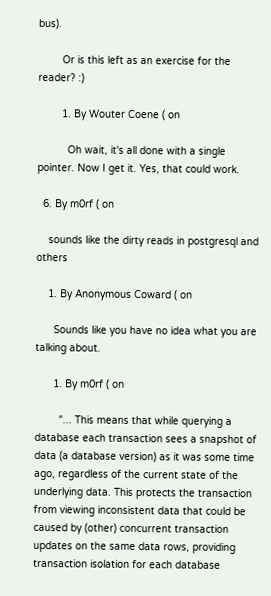bus).

        Or is this left as an exercise for the reader? :)

        1. By Wouter Coene ( on

          Oh wait, it's all done with a single pointer. Now I get it. Yes, that could work.

  6. By m0rf ( on

    sounds like the dirty reads in postgresql and others

    1. By Anonymous Coward ( on

      Sounds like you have no idea what you are talking about.

      1. By m0rf ( on

        "... This means that while querying a database each transaction sees a snapshot of data (a database version) as it was some time ago, regardless of the current state of the underlying data. This protects the transaction from viewing inconsistent data that could be caused by (other) concurrent transaction updates on the same data rows, providing transaction isolation for each database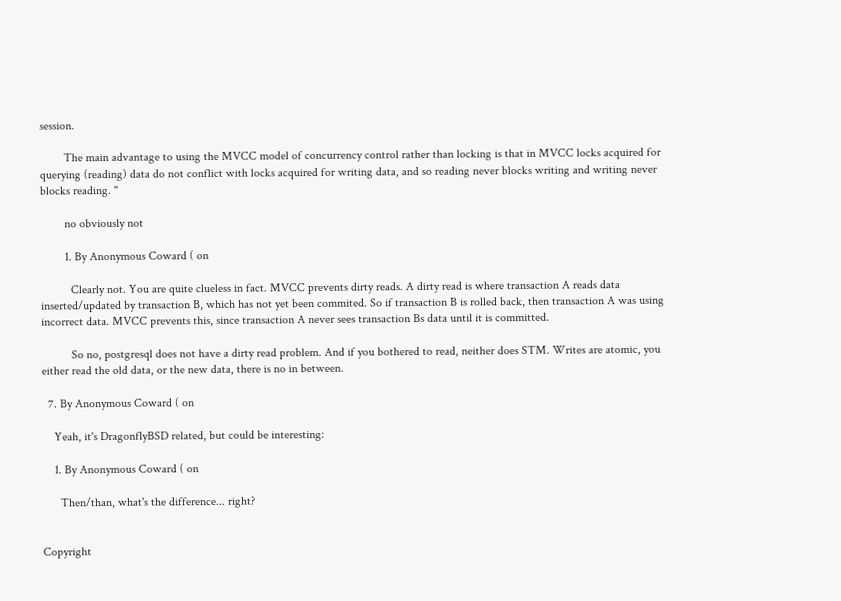session.

        The main advantage to using the MVCC model of concurrency control rather than locking is that in MVCC locks acquired for querying (reading) data do not conflict with locks acquired for writing data, and so reading never blocks writing and writing never blocks reading. "

        no obviously not

        1. By Anonymous Coward ( on

          Clearly not. You are quite clueless in fact. MVCC prevents dirty reads. A dirty read is where transaction A reads data inserted/updated by transaction B, which has not yet been commited. So if transaction B is rolled back, then transaction A was using incorrect data. MVCC prevents this, since transaction A never sees transaction Bs data until it is committed.

          So no, postgresql does not have a dirty read problem. And if you bothered to read, neither does STM. Writes are atomic, you either read the old data, or the new data, there is no in between.

  7. By Anonymous Coward ( on

    Yeah, it's DragonflyBSD related, but could be interesting:

    1. By Anonymous Coward ( on

      Then/than, what's the difference... right?


Copyright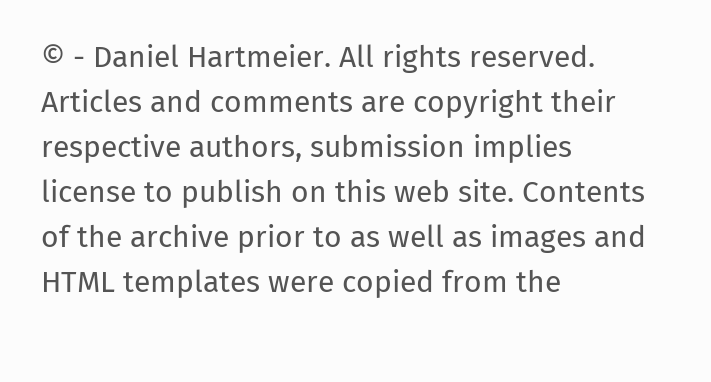© - Daniel Hartmeier. All rights reserved. Articles and comments are copyright their respective authors, submission implies license to publish on this web site. Contents of the archive prior to as well as images and HTML templates were copied from the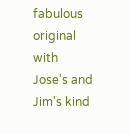fabulous original with Jose's and Jim's kind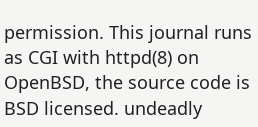permission. This journal runs as CGI with httpd(8) on OpenBSD, the source code is BSD licensed. undeadly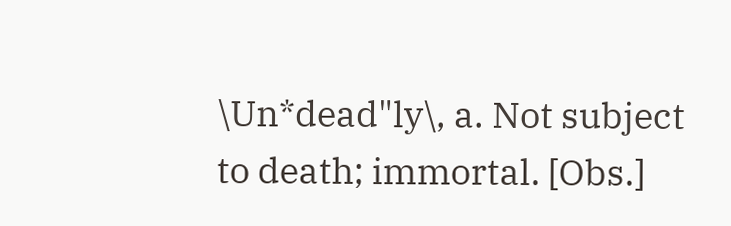\Un*dead"ly\, a. Not subject to death; immortal. [Obs.]